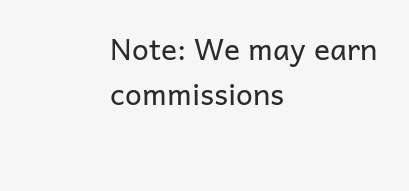Note: We may earn commissions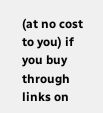(at no cost to you) if you buy through links on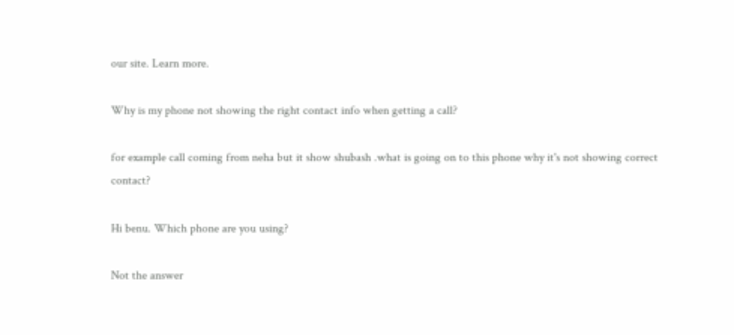our site. Learn more.

Why is my phone not showing the right contact info when getting a call?

for example call coming from neha but it show shubash .what is going on to this phone why it's not showing correct contact?

Hi benu. Which phone are you using?

Not the answer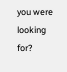you were looking for?